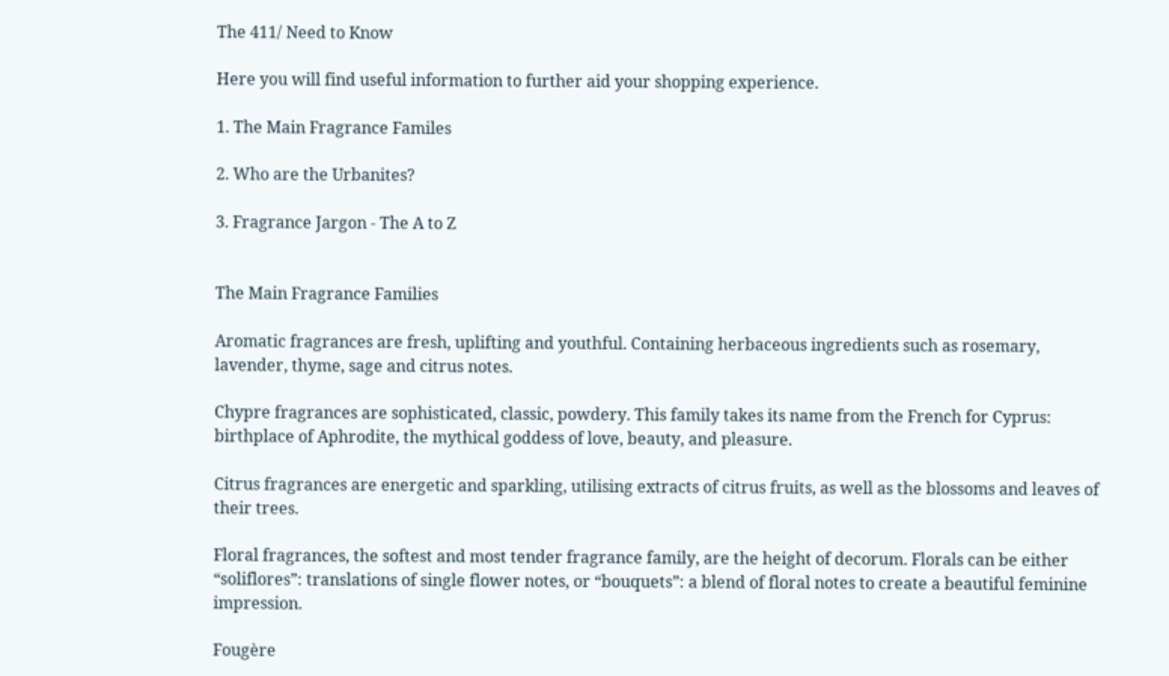The 411/ Need to Know

Here you will find useful information to further aid your shopping experience.

1. The Main Fragrance Familes

2. Who are the Urbanites?

3. Fragrance Jargon - The A to Z


The Main Fragrance Families

Aromatic fragrances are fresh, uplifting and youthful. Containing herbaceous ingredients such as rosemary, lavender, thyme, sage and citrus notes.

Chypre fragrances are sophisticated, classic, powdery. This family takes its name from the French for Cyprus: birthplace of Aphrodite, the mythical goddess of love, beauty, and pleasure.

Citrus fragrances are energetic and sparkling, utilising extracts of citrus fruits, as well as the blossoms and leaves of their trees.

Floral fragrances, the softest and most tender fragrance family, are the height of decorum. Florals can be either “soliflores”: translations of single flower notes, or “bouquets”: a blend of floral notes to create a beautiful feminine impression.

Fougère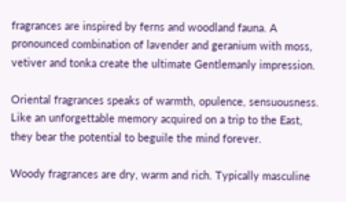fragrances are inspired by ferns and woodland fauna. A pronounced combination of lavender and geranium with moss, vetiver and tonka create the ultimate Gentlemanly impression.

Oriental fragrances speaks of warmth, opulence, sensuousness. Like an unforgettable memory acquired on a trip to the East, they bear the potential to beguile the mind forever.

Woody fragrances are dry, warm and rich. Typically masculine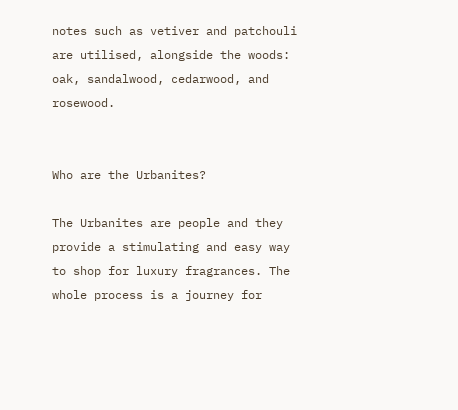notes such as vetiver and patchouli are utilised, alongside the woods: oak, sandalwood, cedarwood, and rosewood.


Who are the Urbanites?

The Urbanites are people and they provide a stimulating and easy way to shop for luxury fragrances. The whole process is a journey for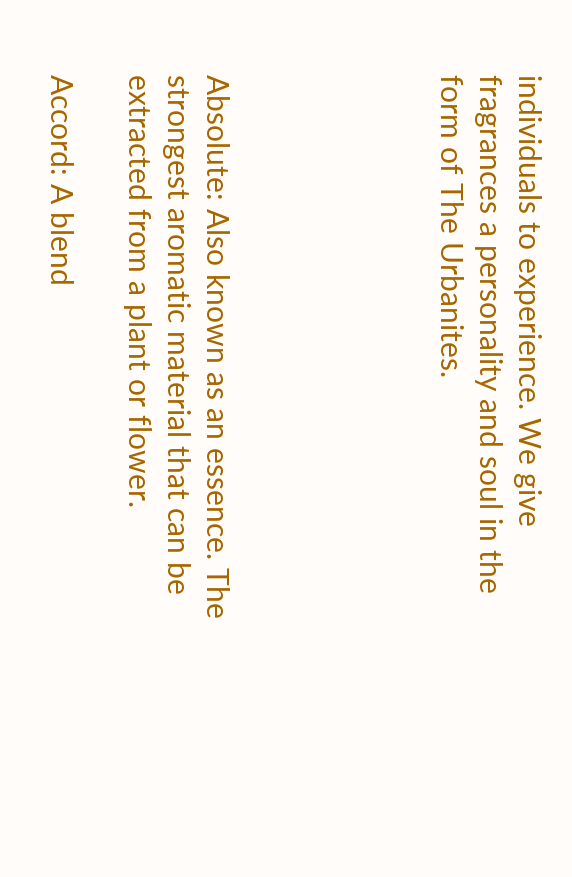individuals to experience. We give fragrances a personality and soul in the form of The Urbanites.





Absolute: Also known as an essence. The strongest aromatic material that can be extracted from a plant or flower.

Accord: A blend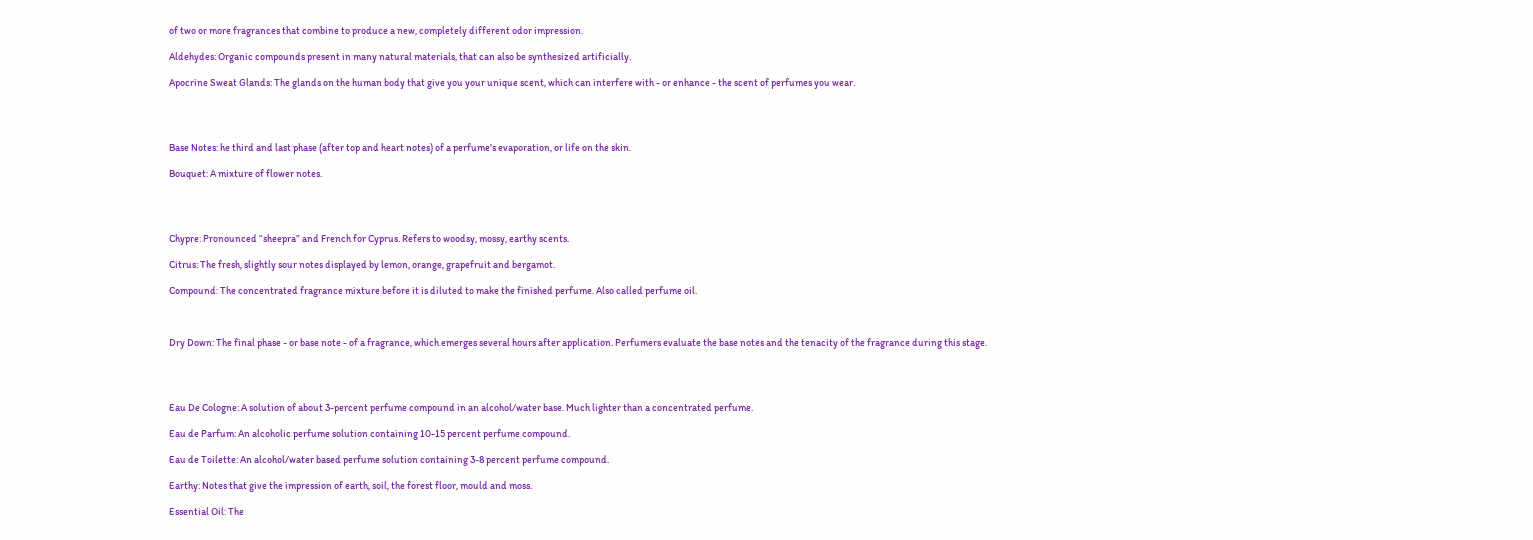of two or more fragrances that combine to produce a new, completely different odor impression.

Aldehydes: Organic compounds present in many natural materials, that can also be synthesized artificially.

Apocrine Sweat Glands: The glands on the human body that give you your unique scent, which can interfere with - or enhance - the scent of perfumes you wear.




Base Notes: he third and last phase (after top and heart notes) of a perfume's evaporation, or life on the skin.

Bouquet: A mixture of flower notes.




Chypre: Pronounced “sheepra” and French for Cyprus. Refers to woodsy, mossy, earthy scents.

Citrus: The fresh, slightly sour notes displayed by lemon, orange, grapefruit and bergamot.

Compound: The concentrated fragrance mixture before it is diluted to make the finished perfume. Also called perfume oil.



Dry Down: The final phase - or base note - of a fragrance, which emerges several hours after application. Perfumers evaluate the base notes and the tenacity of the fragrance during this stage.




Eau De Cologne: A solution of about 3-percent perfume compound in an alcohol/water base. Much lighter than a concentrated perfume.

Eau de Parfum: An alcoholic perfume solution containing 10-15 percent perfume compound.

Eau de Toilette: An alcohol/water based perfume solution containing 3-8 percent perfume compound.

Earthy: Notes that give the impression of earth, soil, the forest floor, mould and moss.

Essential Oil: The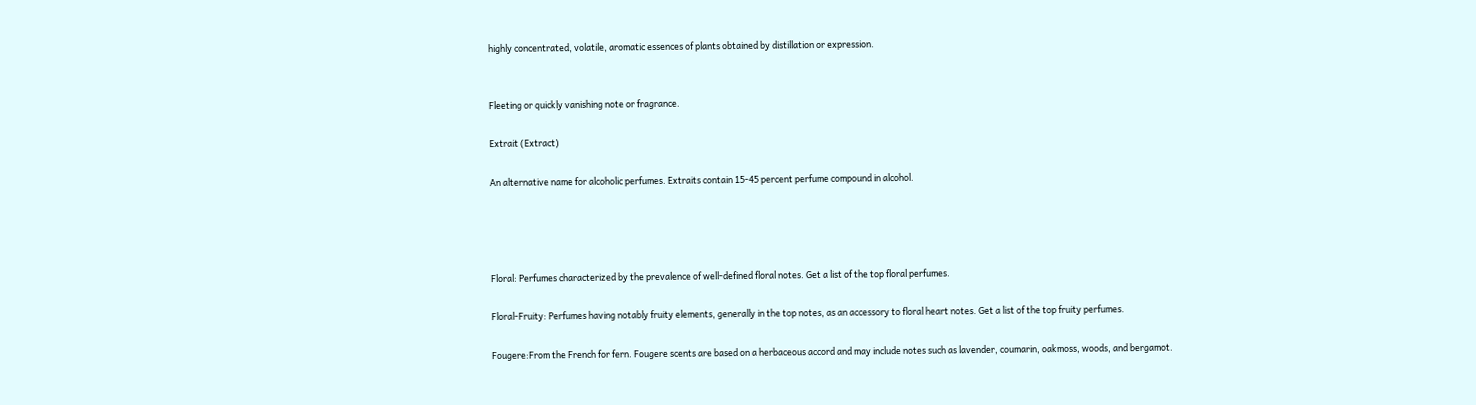highly concentrated, volatile, aromatic essences of plants obtained by distillation or expression.


Fleeting or quickly vanishing note or fragrance.

Extrait (Extract)

An alternative name for alcoholic perfumes. Extraits contain 15-45 percent perfume compound in alcohol.




Floral: Perfumes characterized by the prevalence of well-defined floral notes. Get a list of the top floral perfumes.

Floral-Fruity: Perfumes having notably fruity elements, generally in the top notes, as an accessory to floral heart notes. Get a list of the top fruity perfumes.

Fougere:From the French for fern. Fougere scents are based on a herbaceous accord and may include notes such as lavender, coumarin, oakmoss, woods, and bergamot.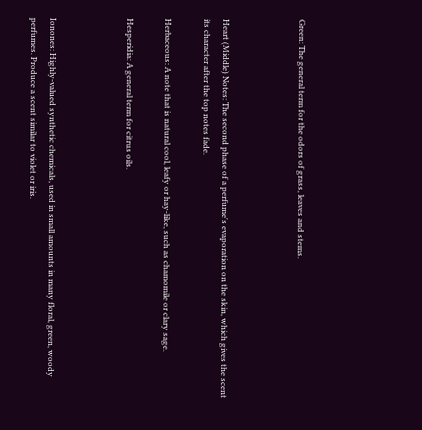Green: The general term for the odors of grass, leaves and stems.



Heart (Middle) Notes: The second phase of a perfume's evaporation on the skin, which gives the scent its character after the top notes fade.

Herbaceous: A note that is natural cool, leafy or hay-like, such as chamomile or clary sage.

Hesperidia: A general term for citrus oils.



Ionones: Highly-valued synthetic chemicals, used in small amounts in many floral, green, woody perfumes. Produce a scent similar to violet or iris.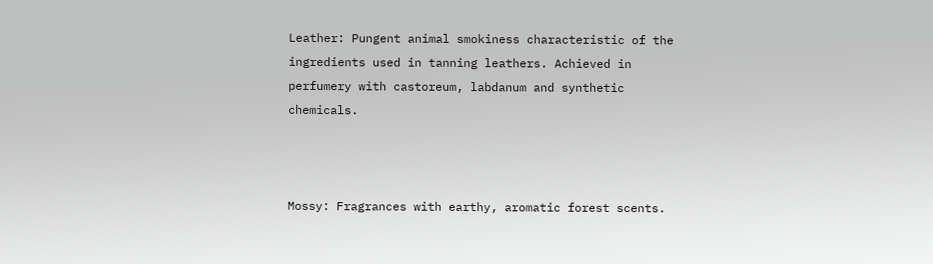Leather: Pungent animal smokiness characteristic of the ingredients used in tanning leathers. Achieved in perfumery with castoreum, labdanum and synthetic chemicals.



Mossy: Fragrances with earthy, aromatic forest scents.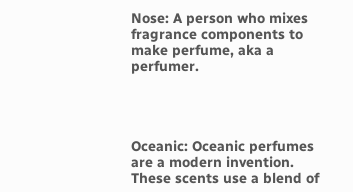Nose: A person who mixes fragrance components to make perfume, aka a perfumer.




Oceanic: Oceanic perfumes are a modern invention. These scents use a blend of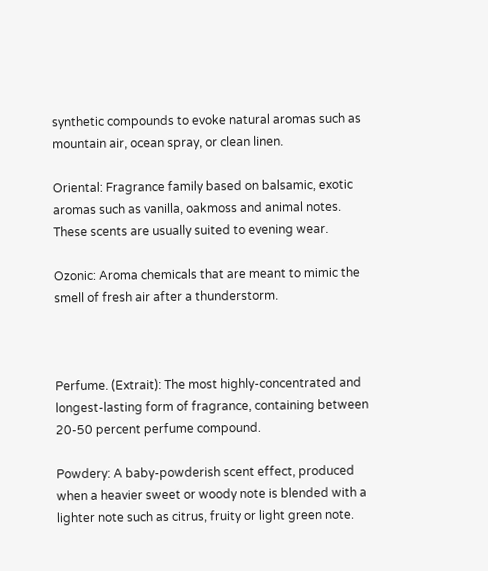synthetic compounds to evoke natural aromas such as mountain air, ocean spray, or clean linen.

Oriental: Fragrance family based on balsamic, exotic aromas such as vanilla, oakmoss and animal notes. These scents are usually suited to evening wear.

Ozonic: Aroma chemicals that are meant to mimic the smell of fresh air after a thunderstorm.



Perfume. (Extrait): The most highly-concentrated and longest-lasting form of fragrance, containing between 20-50 percent perfume compound.

Powdery: A baby-powderish scent effect, produced when a heavier sweet or woody note is blended with a lighter note such as citrus, fruity or light green note.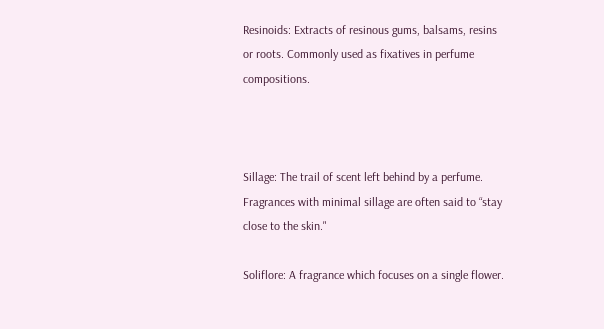Resinoids: Extracts of resinous gums, balsams, resins or roots. Commonly used as fixatives in perfume compositions.



Sillage: The trail of scent left behind by a perfume. Fragrances with minimal sillage are often said to “stay close to the skin."

Soliflore: A fragrance which focuses on a single flower.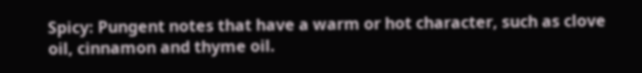Spicy: Pungent notes that have a warm or hot character, such as clove oil, cinnamon and thyme oil.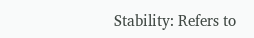Stability: Refers to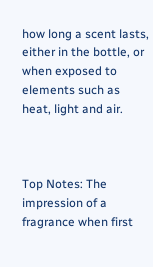how long a scent lasts, either in the bottle, or when exposed to elements such as heat, light and air.



Top Notes: The impression of a fragrance when first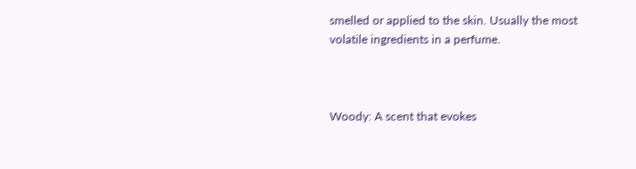smelled or applied to the skin. Usually the most volatile ingredients in a perfume.



Woody: A scent that evokes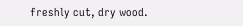freshly cut, dry wood.